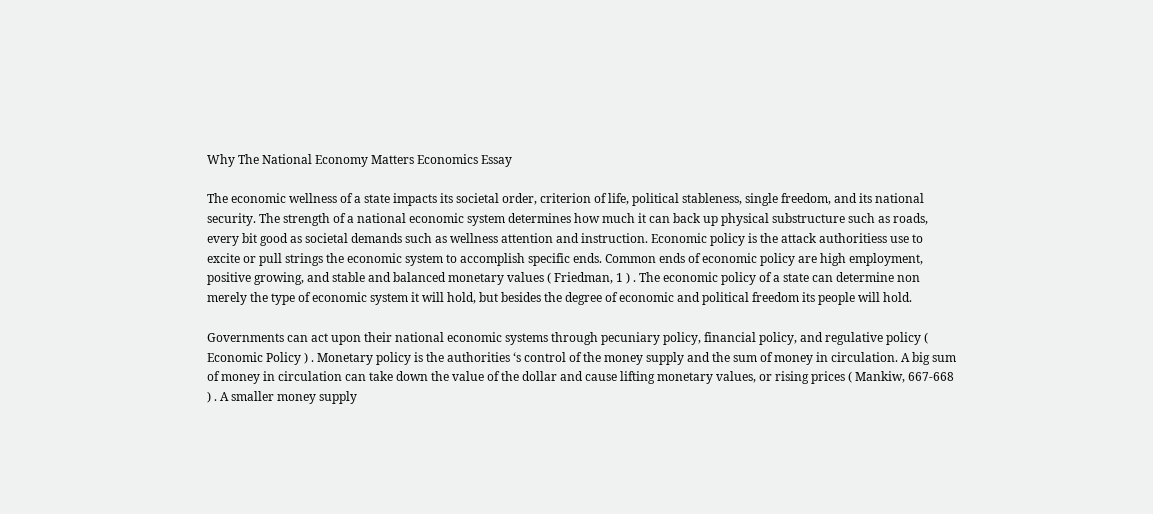Why The National Economy Matters Economics Essay

The economic wellness of a state impacts its societal order, criterion of life, political stableness, single freedom, and its national security. The strength of a national economic system determines how much it can back up physical substructure such as roads, every bit good as societal demands such as wellness attention and instruction. Economic policy is the attack authoritiess use to excite or pull strings the economic system to accomplish specific ends. Common ends of economic policy are high employment, positive growing, and stable and balanced monetary values ( Friedman, 1 ) . The economic policy of a state can determine non merely the type of economic system it will hold, but besides the degree of economic and political freedom its people will hold.

Governments can act upon their national economic systems through pecuniary policy, financial policy, and regulative policy ( Economic Policy ) . Monetary policy is the authorities ‘s control of the money supply and the sum of money in circulation. A big sum of money in circulation can take down the value of the dollar and cause lifting monetary values, or rising prices ( Mankiw, 667-668 ) . A smaller money supply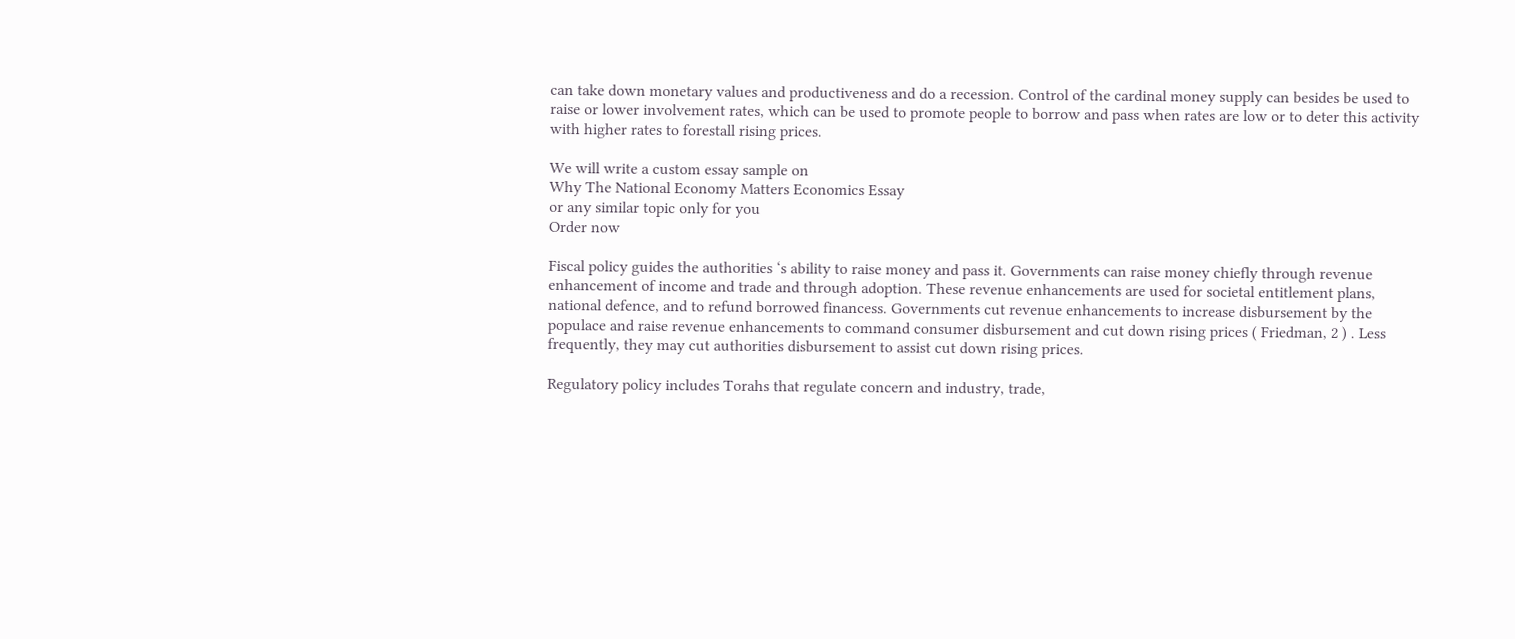can take down monetary values and productiveness and do a recession. Control of the cardinal money supply can besides be used to raise or lower involvement rates, which can be used to promote people to borrow and pass when rates are low or to deter this activity with higher rates to forestall rising prices.

We will write a custom essay sample on
Why The National Economy Matters Economics Essay
or any similar topic only for you
Order now

Fiscal policy guides the authorities ‘s ability to raise money and pass it. Governments can raise money chiefly through revenue enhancement of income and trade and through adoption. These revenue enhancements are used for societal entitlement plans, national defence, and to refund borrowed financess. Governments cut revenue enhancements to increase disbursement by the populace and raise revenue enhancements to command consumer disbursement and cut down rising prices ( Friedman, 2 ) . Less frequently, they may cut authorities disbursement to assist cut down rising prices.

Regulatory policy includes Torahs that regulate concern and industry, trade,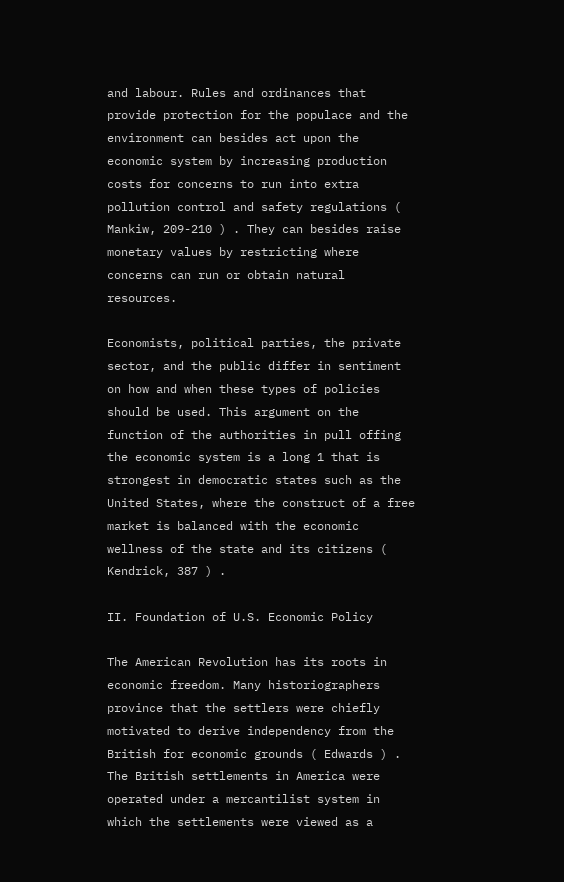and labour. Rules and ordinances that provide protection for the populace and the environment can besides act upon the economic system by increasing production costs for concerns to run into extra pollution control and safety regulations ( Mankiw, 209-210 ) . They can besides raise monetary values by restricting where concerns can run or obtain natural resources.

Economists, political parties, the private sector, and the public differ in sentiment on how and when these types of policies should be used. This argument on the function of the authorities in pull offing the economic system is a long 1 that is strongest in democratic states such as the United States, where the construct of a free market is balanced with the economic wellness of the state and its citizens ( Kendrick, 387 ) .

II. Foundation of U.S. Economic Policy

The American Revolution has its roots in economic freedom. Many historiographers province that the settlers were chiefly motivated to derive independency from the British for economic grounds ( Edwards ) . The British settlements in America were operated under a mercantilist system in which the settlements were viewed as a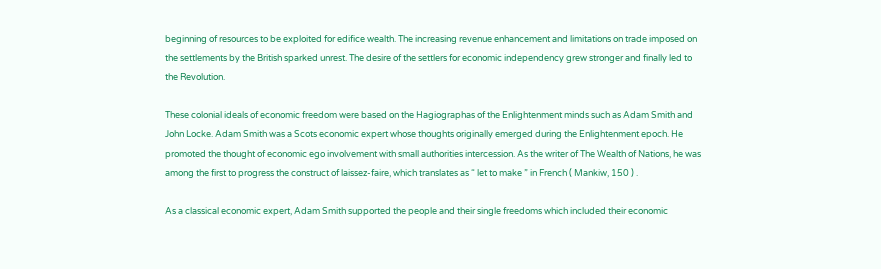beginning of resources to be exploited for edifice wealth. The increasing revenue enhancement and limitations on trade imposed on the settlements by the British sparked unrest. The desire of the settlers for economic independency grew stronger and finally led to the Revolution.

These colonial ideals of economic freedom were based on the Hagiographas of the Enlightenment minds such as Adam Smith and John Locke. Adam Smith was a Scots economic expert whose thoughts originally emerged during the Enlightenment epoch. He promoted the thought of economic ego involvement with small authorities intercession. As the writer of The Wealth of Nations, he was among the first to progress the construct of laissez-faire, which translates as “ let to make ” in French ( Mankiw, 150 ) .

As a classical economic expert, Adam Smith supported the people and their single freedoms which included their economic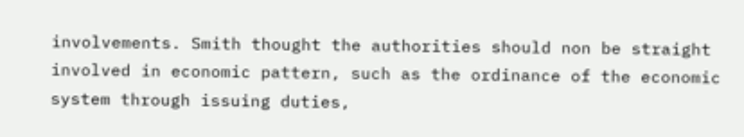involvements. Smith thought the authorities should non be straight involved in economic pattern, such as the ordinance of the economic system through issuing duties,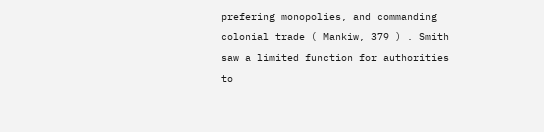prefering monopolies, and commanding colonial trade ( Mankiw, 379 ) . Smith saw a limited function for authorities to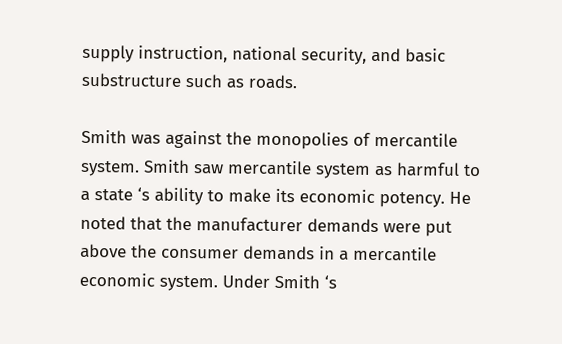supply instruction, national security, and basic substructure such as roads.

Smith was against the monopolies of mercantile system. Smith saw mercantile system as harmful to a state ‘s ability to make its economic potency. He noted that the manufacturer demands were put above the consumer demands in a mercantile economic system. Under Smith ‘s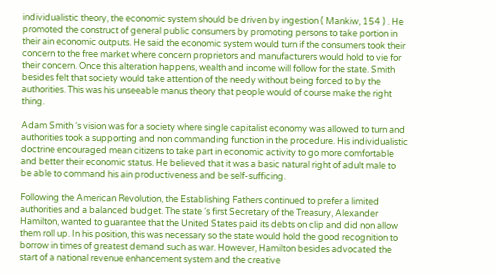individualistic theory, the economic system should be driven by ingestion ( Mankiw, 154 ) . He promoted the construct of general public consumers by promoting persons to take portion in their ain economic outputs. He said the economic system would turn if the consumers took their concern to the free market where concern proprietors and manufacturers would hold to vie for their concern. Once this alteration happens, wealth and income will follow for the state. Smith besides felt that society would take attention of the needy without being forced to by the authorities. This was his unseeable manus theory that people would of course make the right thing.

Adam Smith ‘s vision was for a society where single capitalist economy was allowed to turn and authorities took a supporting and non commanding function in the procedure. His individualistic doctrine encouraged mean citizens to take part in economic activity to go more comfortable and better their economic status. He believed that it was a basic natural right of adult male to be able to command his ain productiveness and be self-sufficing.

Following the American Revolution, the Establishing Fathers continued to prefer a limited authorities and a balanced budget. The state ‘s first Secretary of the Treasury, Alexander Hamilton, wanted to guarantee that the United States paid its debts on clip and did non allow them roll up. In his position, this was necessary so the state would hold the good recognition to borrow in times of greatest demand such as war. However, Hamilton besides advocated the start of a national revenue enhancement system and the creative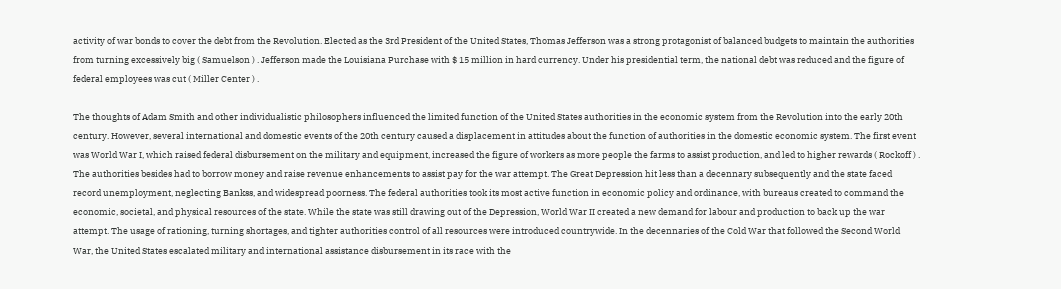activity of war bonds to cover the debt from the Revolution. Elected as the 3rd President of the United States, Thomas Jefferson was a strong protagonist of balanced budgets to maintain the authorities from turning excessively big ( Samuelson ) . Jefferson made the Louisiana Purchase with $ 15 million in hard currency. Under his presidential term, the national debt was reduced and the figure of federal employees was cut ( Miller Center ) .

The thoughts of Adam Smith and other individualistic philosophers influenced the limited function of the United States authorities in the economic system from the Revolution into the early 20th century. However, several international and domestic events of the 20th century caused a displacement in attitudes about the function of authorities in the domestic economic system. The first event was World War I, which raised federal disbursement on the military and equipment, increased the figure of workers as more people the farms to assist production, and led to higher rewards ( Rockoff ) . The authorities besides had to borrow money and raise revenue enhancements to assist pay for the war attempt. The Great Depression hit less than a decennary subsequently and the state faced record unemployment, neglecting Bankss, and widespread poorness. The federal authorities took its most active function in economic policy and ordinance, with bureaus created to command the economic, societal, and physical resources of the state. While the state was still drawing out of the Depression, World War II created a new demand for labour and production to back up the war attempt. The usage of rationing, turning shortages, and tighter authorities control of all resources were introduced countrywide. In the decennaries of the Cold War that followed the Second World War, the United States escalated military and international assistance disbursement in its race with the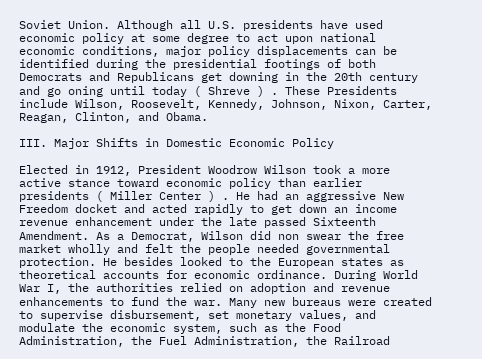Soviet Union. Although all U.S. presidents have used economic policy at some degree to act upon national economic conditions, major policy displacements can be identified during the presidential footings of both Democrats and Republicans get downing in the 20th century and go oning until today ( Shreve ) . These Presidents include Wilson, Roosevelt, Kennedy, Johnson, Nixon, Carter, Reagan, Clinton, and Obama.

III. Major Shifts in Domestic Economic Policy

Elected in 1912, President Woodrow Wilson took a more active stance toward economic policy than earlier presidents ( Miller Center ) . He had an aggressive New Freedom docket and acted rapidly to get down an income revenue enhancement under the late passed Sixteenth Amendment. As a Democrat, Wilson did non swear the free market wholly and felt the people needed governmental protection. He besides looked to the European states as theoretical accounts for economic ordinance. During World War I, the authorities relied on adoption and revenue enhancements to fund the war. Many new bureaus were created to supervise disbursement, set monetary values, and modulate the economic system, such as the Food Administration, the Fuel Administration, the Railroad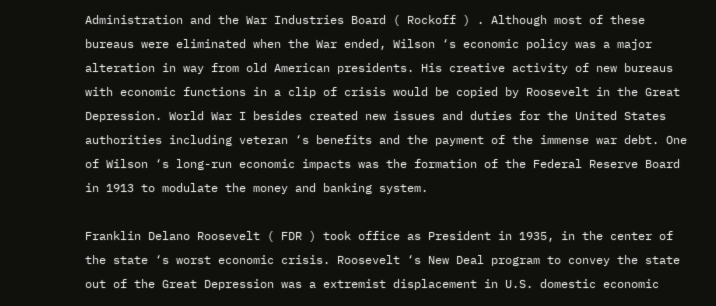Administration and the War Industries Board ( Rockoff ) . Although most of these bureaus were eliminated when the War ended, Wilson ‘s economic policy was a major alteration in way from old American presidents. His creative activity of new bureaus with economic functions in a clip of crisis would be copied by Roosevelt in the Great Depression. World War I besides created new issues and duties for the United States authorities including veteran ‘s benefits and the payment of the immense war debt. One of Wilson ‘s long-run economic impacts was the formation of the Federal Reserve Board in 1913 to modulate the money and banking system.

Franklin Delano Roosevelt ( FDR ) took office as President in 1935, in the center of the state ‘s worst economic crisis. Roosevelt ‘s New Deal program to convey the state out of the Great Depression was a extremist displacement in U.S. domestic economic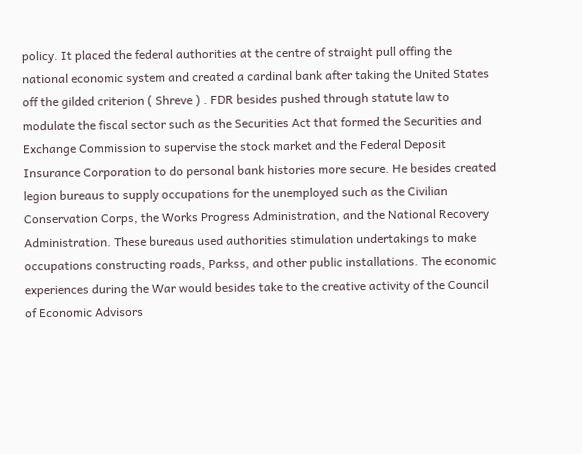policy. It placed the federal authorities at the centre of straight pull offing the national economic system and created a cardinal bank after taking the United States off the gilded criterion ( Shreve ) . FDR besides pushed through statute law to modulate the fiscal sector such as the Securities Act that formed the Securities and Exchange Commission to supervise the stock market and the Federal Deposit Insurance Corporation to do personal bank histories more secure. He besides created legion bureaus to supply occupations for the unemployed such as the Civilian Conservation Corps, the Works Progress Administration, and the National Recovery Administration. These bureaus used authorities stimulation undertakings to make occupations constructing roads, Parkss, and other public installations. The economic experiences during the War would besides take to the creative activity of the Council of Economic Advisors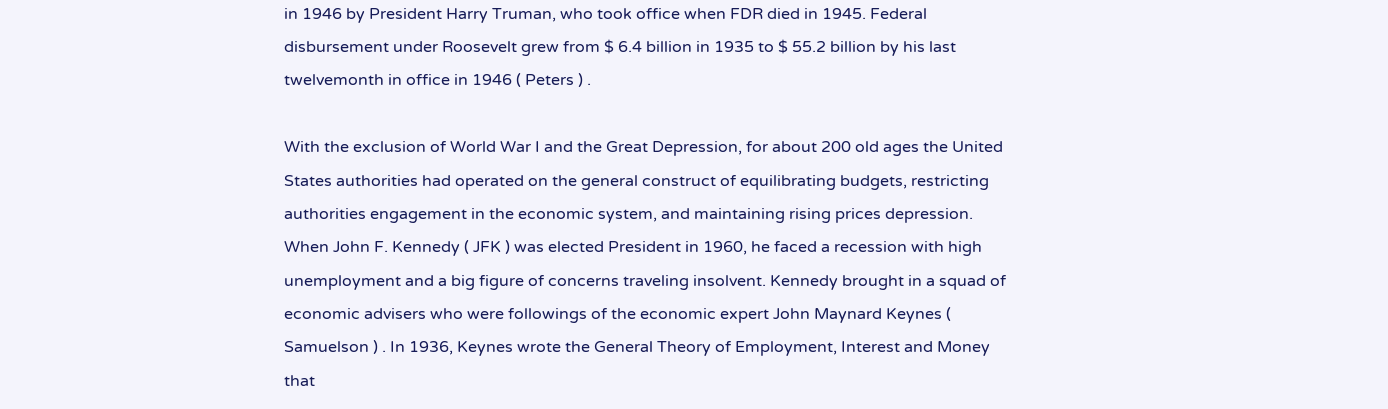in 1946 by President Harry Truman, who took office when FDR died in 1945. Federal disbursement under Roosevelt grew from $ 6.4 billion in 1935 to $ 55.2 billion by his last twelvemonth in office in 1946 ( Peters ) .

With the exclusion of World War I and the Great Depression, for about 200 old ages the United States authorities had operated on the general construct of equilibrating budgets, restricting authorities engagement in the economic system, and maintaining rising prices depression. When John F. Kennedy ( JFK ) was elected President in 1960, he faced a recession with high unemployment and a big figure of concerns traveling insolvent. Kennedy brought in a squad of economic advisers who were followings of the economic expert John Maynard Keynes ( Samuelson ) . In 1936, Keynes wrote the General Theory of Employment, Interest and Money that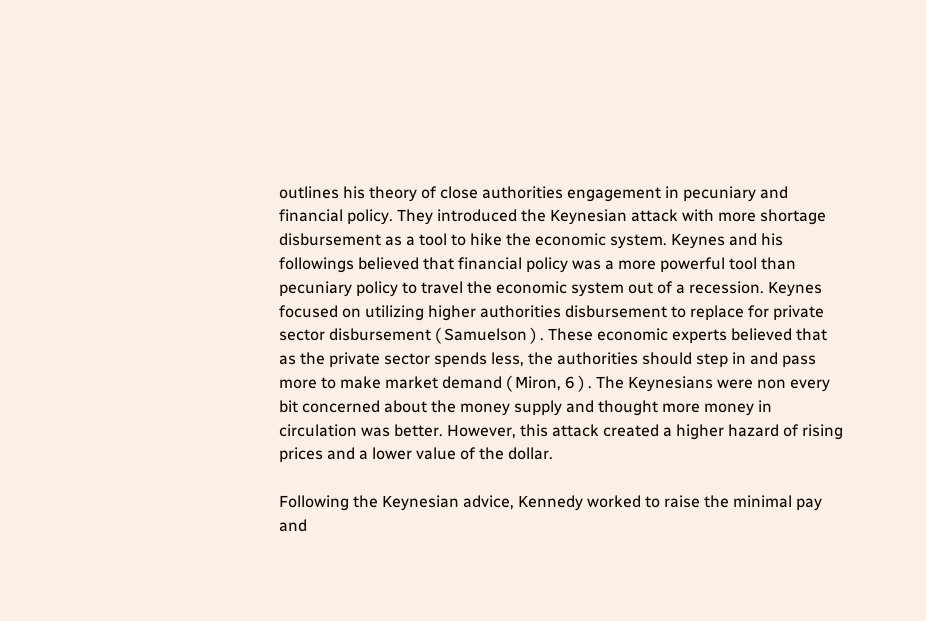outlines his theory of close authorities engagement in pecuniary and financial policy. They introduced the Keynesian attack with more shortage disbursement as a tool to hike the economic system. Keynes and his followings believed that financial policy was a more powerful tool than pecuniary policy to travel the economic system out of a recession. Keynes focused on utilizing higher authorities disbursement to replace for private sector disbursement ( Samuelson ) . These economic experts believed that as the private sector spends less, the authorities should step in and pass more to make market demand ( Miron, 6 ) . The Keynesians were non every bit concerned about the money supply and thought more money in circulation was better. However, this attack created a higher hazard of rising prices and a lower value of the dollar.

Following the Keynesian advice, Kennedy worked to raise the minimal pay and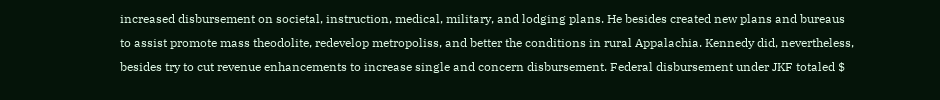increased disbursement on societal, instruction, medical, military, and lodging plans. He besides created new plans and bureaus to assist promote mass theodolite, redevelop metropoliss, and better the conditions in rural Appalachia. Kennedy did, nevertheless, besides try to cut revenue enhancements to increase single and concern disbursement. Federal disbursement under JKF totaled $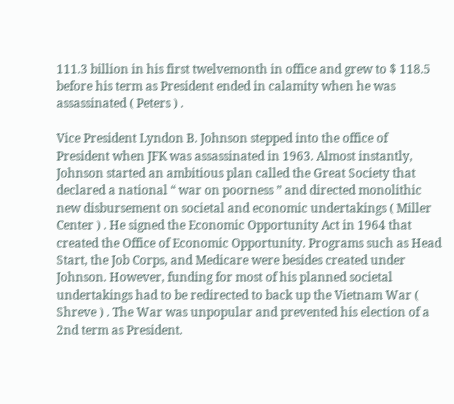111.3 billion in his first twelvemonth in office and grew to $ 118.5 before his term as President ended in calamity when he was assassinated ( Peters ) .

Vice President Lyndon B. Johnson stepped into the office of President when JFK was assassinated in 1963. Almost instantly, Johnson started an ambitious plan called the Great Society that declared a national “ war on poorness ” and directed monolithic new disbursement on societal and economic undertakings ( Miller Center ) . He signed the Economic Opportunity Act in 1964 that created the Office of Economic Opportunity. Programs such as Head Start, the Job Corps, and Medicare were besides created under Johnson. However, funding for most of his planned societal undertakings had to be redirected to back up the Vietnam War ( Shreve ) . The War was unpopular and prevented his election of a 2nd term as President.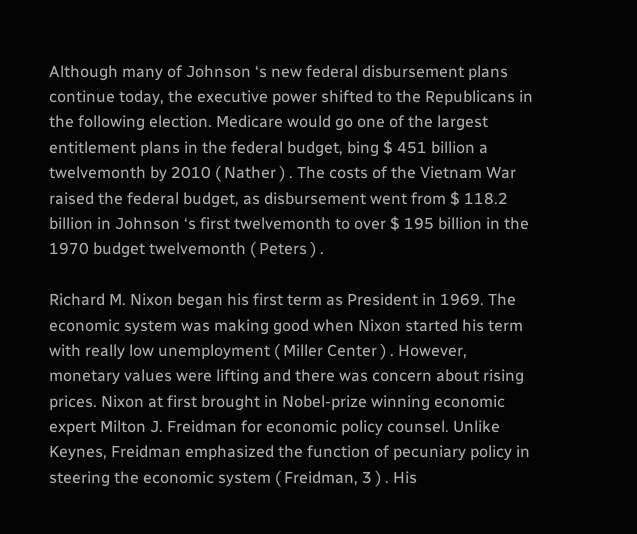Although many of Johnson ‘s new federal disbursement plans continue today, the executive power shifted to the Republicans in the following election. Medicare would go one of the largest entitlement plans in the federal budget, bing $ 451 billion a twelvemonth by 2010 ( Nather ) . The costs of the Vietnam War raised the federal budget, as disbursement went from $ 118.2 billion in Johnson ‘s first twelvemonth to over $ 195 billion in the 1970 budget twelvemonth ( Peters ) .

Richard M. Nixon began his first term as President in 1969. The economic system was making good when Nixon started his term with really low unemployment ( Miller Center ) . However, monetary values were lifting and there was concern about rising prices. Nixon at first brought in Nobel-prize winning economic expert Milton J. Freidman for economic policy counsel. Unlike Keynes, Freidman emphasized the function of pecuniary policy in steering the economic system ( Freidman, 3 ) . His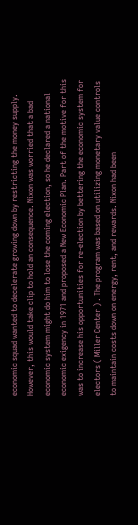economic squad wanted to decelerate growing down by restricting the money supply. However, this would take clip to hold an consequence. Nixon was worried that a bad economic system might do him to lose the coming election, so he declared a national economic exigency in 1971 and proposed a New Economic Plan. Part of the motive for this was to increase his opportunities for re-election by bettering the economic system for electors ( Miller Center ) . The program was based on utilizing monetary value controls to maintain costs down on energy, rent, and rewards. Nixon had been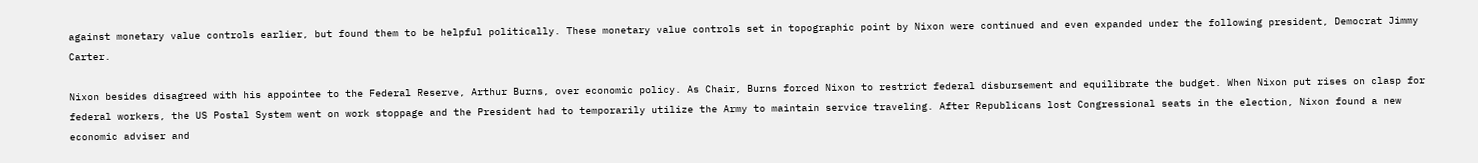against monetary value controls earlier, but found them to be helpful politically. These monetary value controls set in topographic point by Nixon were continued and even expanded under the following president, Democrat Jimmy Carter.

Nixon besides disagreed with his appointee to the Federal Reserve, Arthur Burns, over economic policy. As Chair, Burns forced Nixon to restrict federal disbursement and equilibrate the budget. When Nixon put rises on clasp for federal workers, the US Postal System went on work stoppage and the President had to temporarily utilize the Army to maintain service traveling. After Republicans lost Congressional seats in the election, Nixon found a new economic adviser and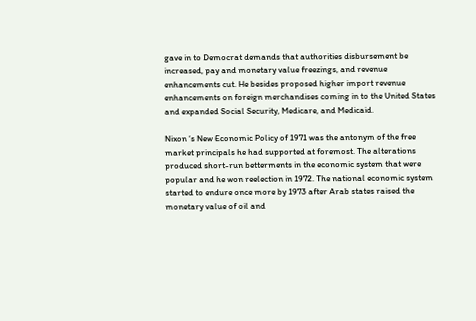gave in to Democrat demands that authorities disbursement be increased, pay and monetary value freezings, and revenue enhancements cut. He besides proposed higher import revenue enhancements on foreign merchandises coming in to the United States and expanded Social Security, Medicare, and Medicaid.

Nixon ‘s New Economic Policy of 1971 was the antonym of the free market principals he had supported at foremost. The alterations produced short-run betterments in the economic system that were popular and he won reelection in 1972. The national economic system started to endure once more by 1973 after Arab states raised the monetary value of oil and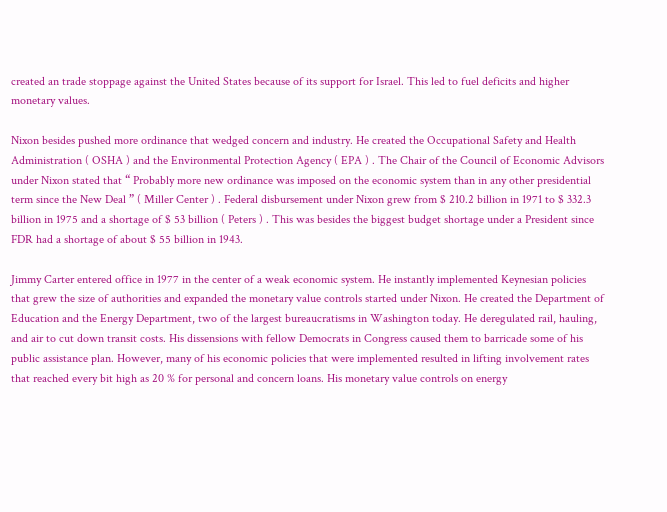created an trade stoppage against the United States because of its support for Israel. This led to fuel deficits and higher monetary values.

Nixon besides pushed more ordinance that wedged concern and industry. He created the Occupational Safety and Health Administration ( OSHA ) and the Environmental Protection Agency ( EPA ) . The Chair of the Council of Economic Advisors under Nixon stated that “ Probably more new ordinance was imposed on the economic system than in any other presidential term since the New Deal ” ( Miller Center ) . Federal disbursement under Nixon grew from $ 210.2 billion in 1971 to $ 332.3 billion in 1975 and a shortage of $ 53 billion ( Peters ) . This was besides the biggest budget shortage under a President since FDR had a shortage of about $ 55 billion in 1943.

Jimmy Carter entered office in 1977 in the center of a weak economic system. He instantly implemented Keynesian policies that grew the size of authorities and expanded the monetary value controls started under Nixon. He created the Department of Education and the Energy Department, two of the largest bureaucratisms in Washington today. He deregulated rail, hauling, and air to cut down transit costs. His dissensions with fellow Democrats in Congress caused them to barricade some of his public assistance plan. However, many of his economic policies that were implemented resulted in lifting involvement rates that reached every bit high as 20 % for personal and concern loans. His monetary value controls on energy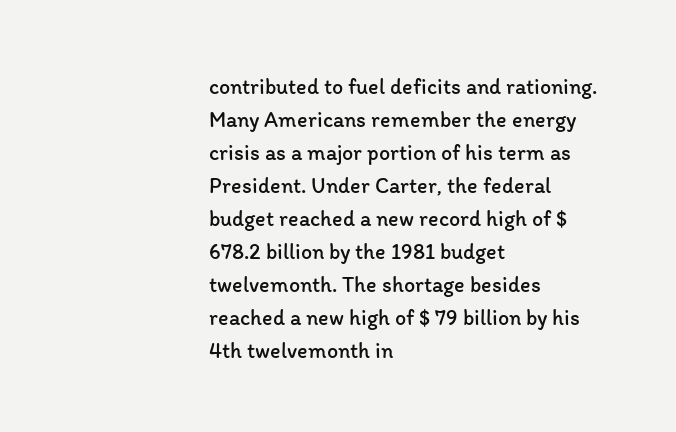contributed to fuel deficits and rationing. Many Americans remember the energy crisis as a major portion of his term as President. Under Carter, the federal budget reached a new record high of $ 678.2 billion by the 1981 budget twelvemonth. The shortage besides reached a new high of $ 79 billion by his 4th twelvemonth in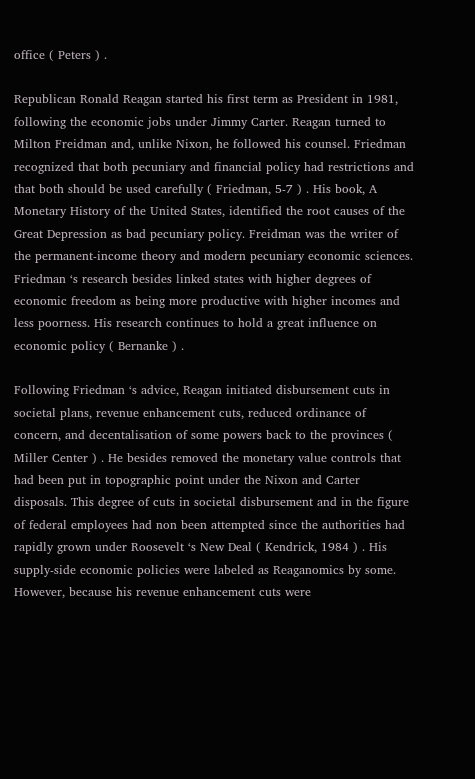office ( Peters ) .

Republican Ronald Reagan started his first term as President in 1981, following the economic jobs under Jimmy Carter. Reagan turned to Milton Freidman and, unlike Nixon, he followed his counsel. Friedman recognized that both pecuniary and financial policy had restrictions and that both should be used carefully ( Friedman, 5-7 ) . His book, A Monetary History of the United States, identified the root causes of the Great Depression as bad pecuniary policy. Freidman was the writer of the permanent-income theory and modern pecuniary economic sciences. Friedman ‘s research besides linked states with higher degrees of economic freedom as being more productive with higher incomes and less poorness. His research continues to hold a great influence on economic policy ( Bernanke ) .

Following Friedman ‘s advice, Reagan initiated disbursement cuts in societal plans, revenue enhancement cuts, reduced ordinance of concern, and decentalisation of some powers back to the provinces ( Miller Center ) . He besides removed the monetary value controls that had been put in topographic point under the Nixon and Carter disposals. This degree of cuts in societal disbursement and in the figure of federal employees had non been attempted since the authorities had rapidly grown under Roosevelt ‘s New Deal ( Kendrick, 1984 ) . His supply-side economic policies were labeled as Reaganomics by some. However, because his revenue enhancement cuts were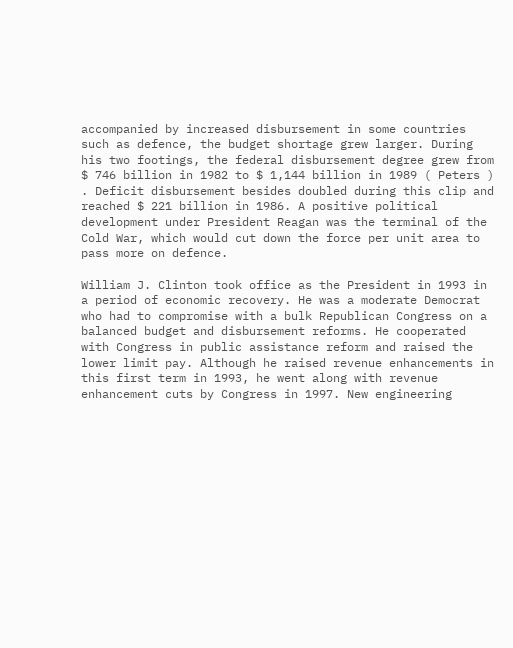accompanied by increased disbursement in some countries such as defence, the budget shortage grew larger. During his two footings, the federal disbursement degree grew from $ 746 billion in 1982 to $ 1,144 billion in 1989 ( Peters ) . Deficit disbursement besides doubled during this clip and reached $ 221 billion in 1986. A positive political development under President Reagan was the terminal of the Cold War, which would cut down the force per unit area to pass more on defence.

William J. Clinton took office as the President in 1993 in a period of economic recovery. He was a moderate Democrat who had to compromise with a bulk Republican Congress on a balanced budget and disbursement reforms. He cooperated with Congress in public assistance reform and raised the lower limit pay. Although he raised revenue enhancements in this first term in 1993, he went along with revenue enhancement cuts by Congress in 1997. New engineering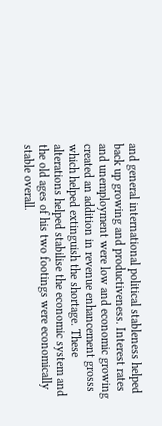and general international political stableness helped back up growing and productiveness. Interest rates and unemployment were low and economic growing created an addition in revenue enhancement grosss which helped extinguish the shortage. These alterations helped stabilise the economic system and the old ages of his two footings were economically stable overall.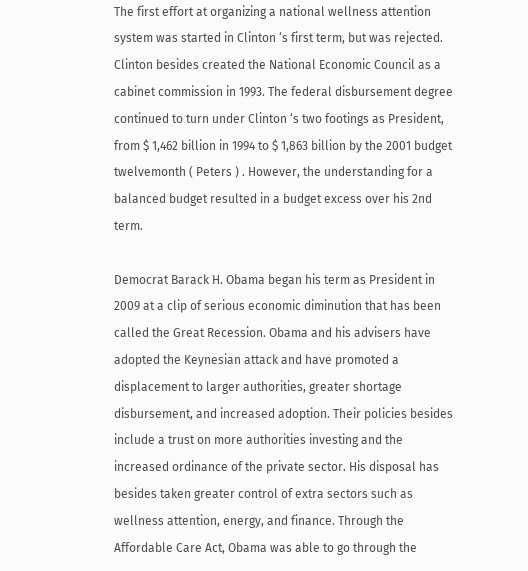The first effort at organizing a national wellness attention system was started in Clinton ‘s first term, but was rejected. Clinton besides created the National Economic Council as a cabinet commission in 1993. The federal disbursement degree continued to turn under Clinton ‘s two footings as President, from $ 1,462 billion in 1994 to $ 1,863 billion by the 2001 budget twelvemonth ( Peters ) . However, the understanding for a balanced budget resulted in a budget excess over his 2nd term.

Democrat Barack H. Obama began his term as President in 2009 at a clip of serious economic diminution that has been called the Great Recession. Obama and his advisers have adopted the Keynesian attack and have promoted a displacement to larger authorities, greater shortage disbursement, and increased adoption. Their policies besides include a trust on more authorities investing and the increased ordinance of the private sector. His disposal has besides taken greater control of extra sectors such as wellness attention, energy, and finance. Through the Affordable Care Act, Obama was able to go through the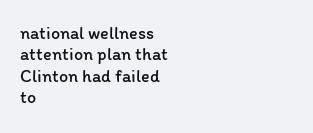national wellness attention plan that Clinton had failed to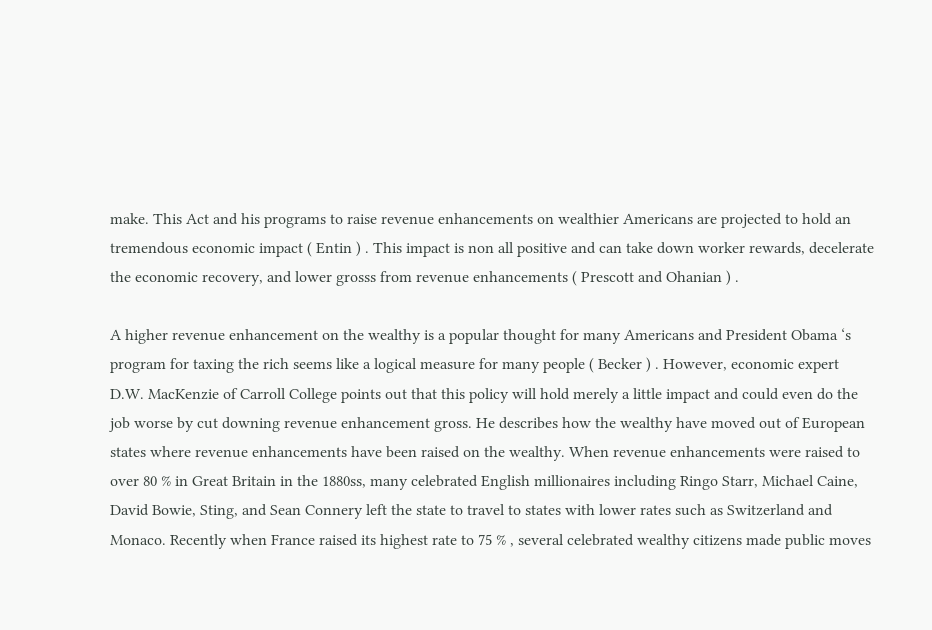make. This Act and his programs to raise revenue enhancements on wealthier Americans are projected to hold an tremendous economic impact ( Entin ) . This impact is non all positive and can take down worker rewards, decelerate the economic recovery, and lower grosss from revenue enhancements ( Prescott and Ohanian ) .

A higher revenue enhancement on the wealthy is a popular thought for many Americans and President Obama ‘s program for taxing the rich seems like a logical measure for many people ( Becker ) . However, economic expert D.W. MacKenzie of Carroll College points out that this policy will hold merely a little impact and could even do the job worse by cut downing revenue enhancement gross. He describes how the wealthy have moved out of European states where revenue enhancements have been raised on the wealthy. When revenue enhancements were raised to over 80 % in Great Britain in the 1880ss, many celebrated English millionaires including Ringo Starr, Michael Caine, David Bowie, Sting, and Sean Connery left the state to travel to states with lower rates such as Switzerland and Monaco. Recently when France raised its highest rate to 75 % , several celebrated wealthy citizens made public moves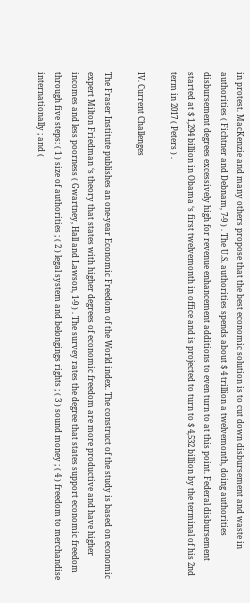in protest. MacKenzie and many others propose that the best economic solution is to cut down disbursement and waste in authorities ( Fichtner and Debnam, 7-9 ) . The U.S. authorities spends about $ 4 trillion a twelvemonth, doing authorities disbursement degrees excessively high for revenue enhancement additions to even turn to at this point. Federal disbursement started at $ 1,294 billion in Obama ‘s first twelvemonth in office and is projected to turn to $ 4,532 billion by the terminal of his 2nd term in 2017 ( Peters ) .

IV. Current Challenges

The Fraser Institute publishes an one-year Economic Freedom of the World index. The construct of the study is based on economic expert Milton Friedman ‘s theory that states with higher degrees of economic freedom are more productive and have higher incomes and less poorness ( Gwartney, Hall and Lawson, 1-9 ) . The survey rates the degree that states support economic freedom through five steps: ( 1 ) size of authorities ; ( 2 ) legal system and belongings rights ; ( 3 ) sound money ; ( 4 ) freedom to merchandise internationally ; and (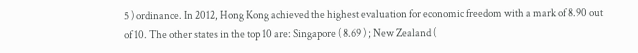5 ) ordinance. In 2012, Hong Kong achieved the highest evaluation for economic freedom with a mark of 8.90 out of 10. The other states in the top 10 are: Singapore ( 8.69 ) ; New Zealand (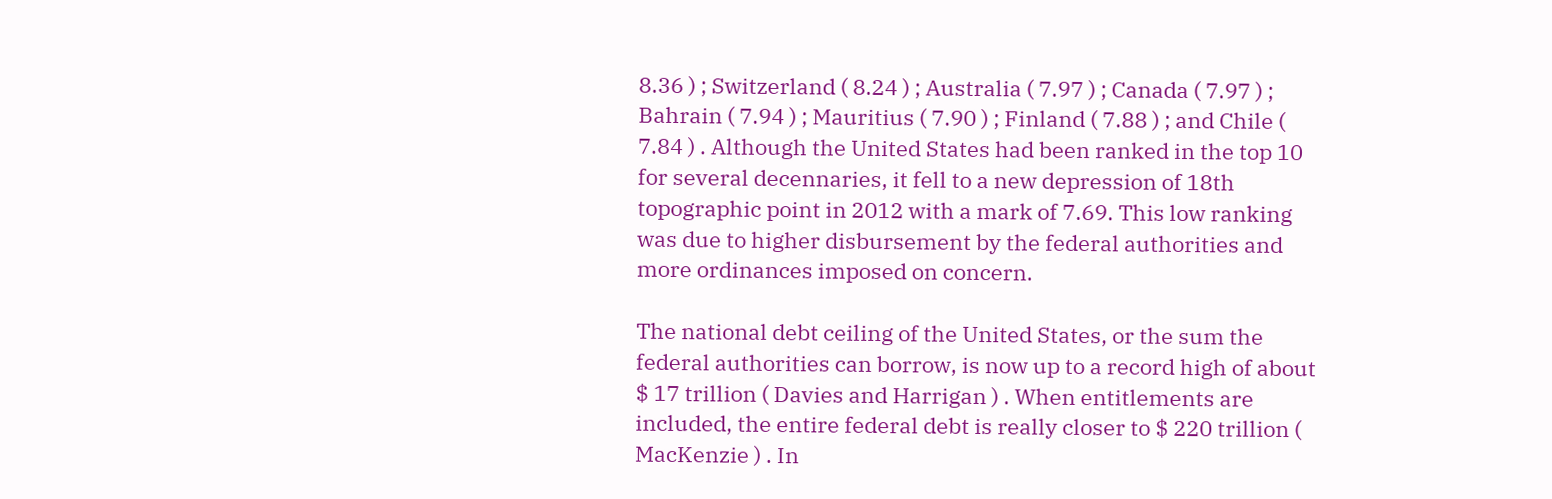8.36 ) ; Switzerland ( 8.24 ) ; Australia ( 7.97 ) ; Canada ( 7.97 ) ; Bahrain ( 7.94 ) ; Mauritius ( 7.90 ) ; Finland ( 7.88 ) ; and Chile ( 7.84 ) . Although the United States had been ranked in the top 10 for several decennaries, it fell to a new depression of 18th topographic point in 2012 with a mark of 7.69. This low ranking was due to higher disbursement by the federal authorities and more ordinances imposed on concern.

The national debt ceiling of the United States, or the sum the federal authorities can borrow, is now up to a record high of about $ 17 trillion ( Davies and Harrigan ) . When entitlements are included, the entire federal debt is really closer to $ 220 trillion ( MacKenzie ) . In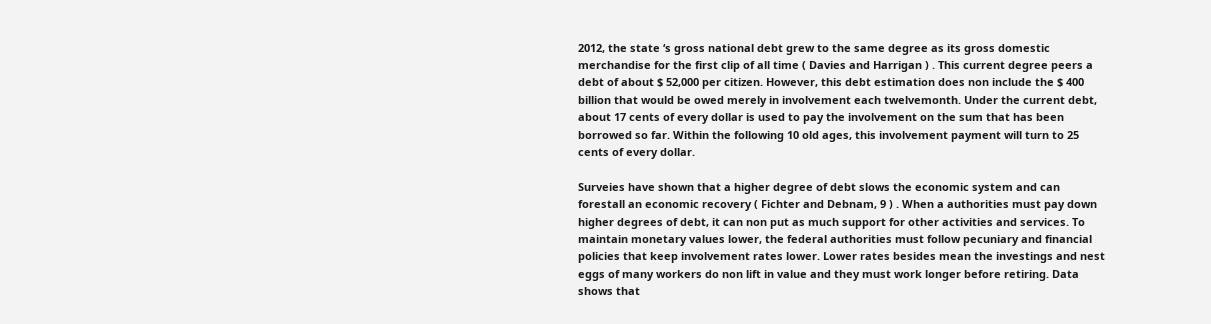2012, the state ‘s gross national debt grew to the same degree as its gross domestic merchandise for the first clip of all time ( Davies and Harrigan ) . This current degree peers a debt of about $ 52,000 per citizen. However, this debt estimation does non include the $ 400 billion that would be owed merely in involvement each twelvemonth. Under the current debt, about 17 cents of every dollar is used to pay the involvement on the sum that has been borrowed so far. Within the following 10 old ages, this involvement payment will turn to 25 cents of every dollar.

Surveies have shown that a higher degree of debt slows the economic system and can forestall an economic recovery ( Fichter and Debnam, 9 ) . When a authorities must pay down higher degrees of debt, it can non put as much support for other activities and services. To maintain monetary values lower, the federal authorities must follow pecuniary and financial policies that keep involvement rates lower. Lower rates besides mean the investings and nest eggs of many workers do non lift in value and they must work longer before retiring. Data shows that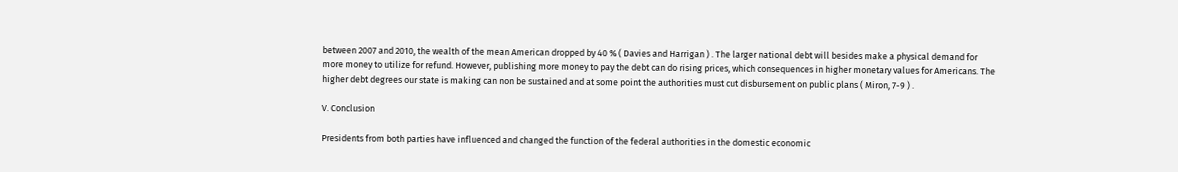between 2007 and 2010, the wealth of the mean American dropped by 40 % ( Davies and Harrigan ) . The larger national debt will besides make a physical demand for more money to utilize for refund. However, publishing more money to pay the debt can do rising prices, which consequences in higher monetary values for Americans. The higher debt degrees our state is making can non be sustained and at some point the authorities must cut disbursement on public plans ( Miron, 7-9 ) .

V. Conclusion

Presidents from both parties have influenced and changed the function of the federal authorities in the domestic economic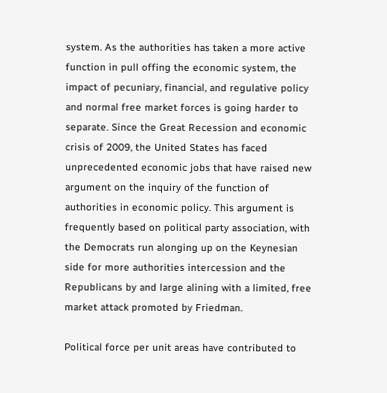system. As the authorities has taken a more active function in pull offing the economic system, the impact of pecuniary, financial, and regulative policy and normal free market forces is going harder to separate. Since the Great Recession and economic crisis of 2009, the United States has faced unprecedented economic jobs that have raised new argument on the inquiry of the function of authorities in economic policy. This argument is frequently based on political party association, with the Democrats run alonging up on the Keynesian side for more authorities intercession and the Republicans by and large alining with a limited, free market attack promoted by Friedman.

Political force per unit areas have contributed to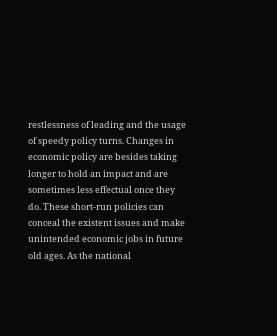restlessness of leading and the usage of speedy policy turns. Changes in economic policy are besides taking longer to hold an impact and are sometimes less effectual once they do. These short-run policies can conceal the existent issues and make unintended economic jobs in future old ages. As the national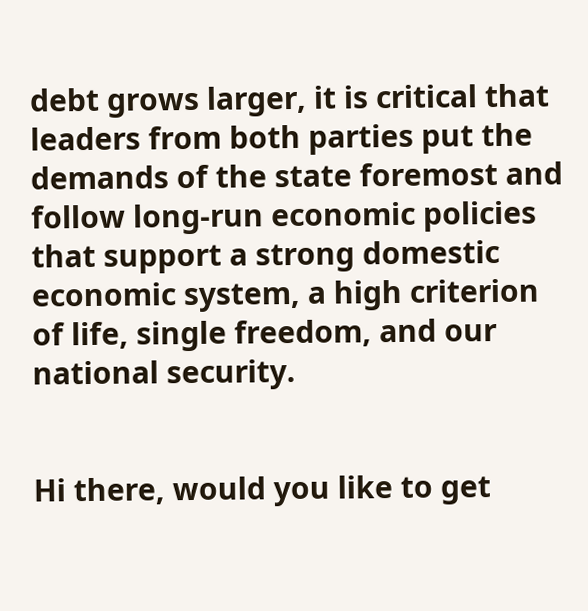debt grows larger, it is critical that leaders from both parties put the demands of the state foremost and follow long-run economic policies that support a strong domestic economic system, a high criterion of life, single freedom, and our national security.


Hi there, would you like to get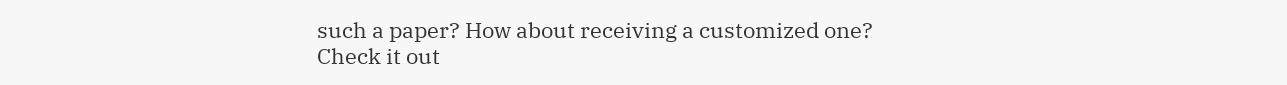such a paper? How about receiving a customized one? Check it out